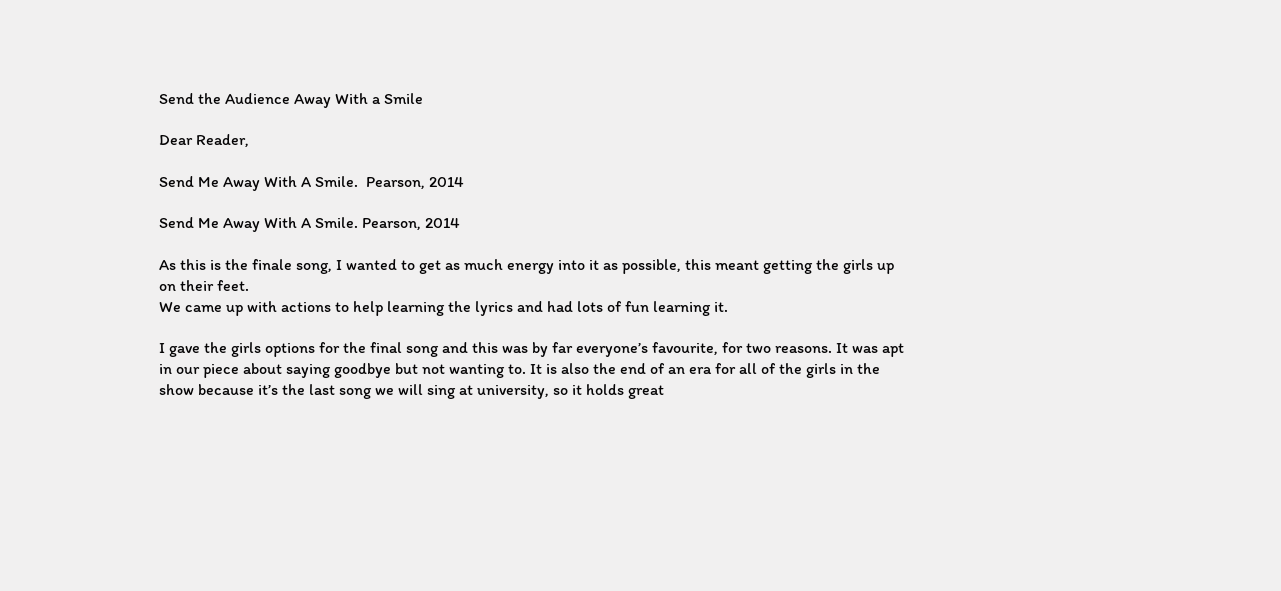Send the Audience Away With a Smile

Dear Reader,

Send Me Away With A Smile.  Pearson, 2014

Send Me Away With A Smile. Pearson, 2014

As this is the finale song, I wanted to get as much energy into it as possible, this meant getting the girls up on their feet.
We came up with actions to help learning the lyrics and had lots of fun learning it.

I gave the girls options for the final song and this was by far everyone’s favourite, for two reasons. It was apt in our piece about saying goodbye but not wanting to. It is also the end of an era for all of the girls in the show because it’s the last song we will sing at university, so it holds great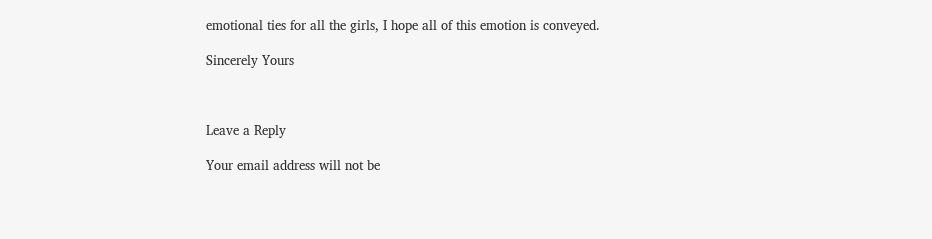emotional ties for all the girls, I hope all of this emotion is conveyed.

Sincerely Yours



Leave a Reply

Your email address will not be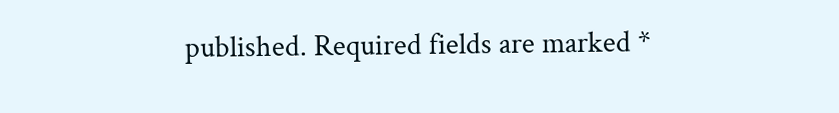published. Required fields are marked *